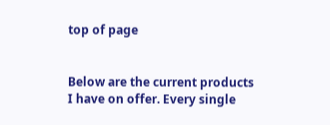top of page


Below are the current products I have on offer. Every single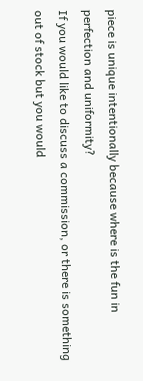piece is unique intentionally because where is the fun in perfection and uniformity?
If you would like to discuss a commission, or there is something out of stock but you would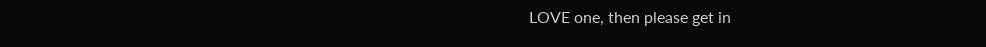LOVE one, then please get in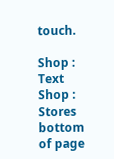touch.

Shop : Text
Shop : Stores
bottom of page